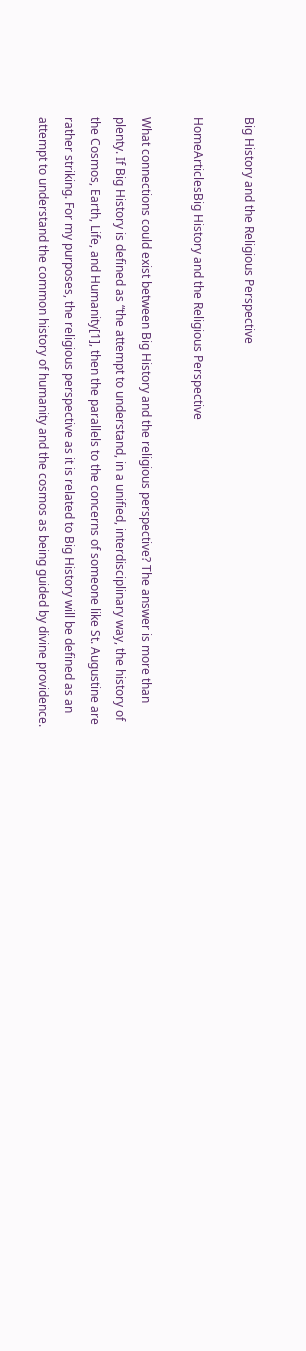Big History and the Religious Perspective

HomeArticlesBig History and the Religious Perspective

What connections could exist between Big History and the religious perspective? The answer is more than plenty. If Big History is defined as “the attempt to understand, in a unified, interdisciplinary way, the history of the Cosmos, Earth, Life, and Humanity[1], then the parallels to the concerns of someone like St. Augustine are rather striking. For my purposes, the religious perspective as it is related to Big History will be defined as an attempt to understand the common history of humanity and the cosmos as being guided by divine providence.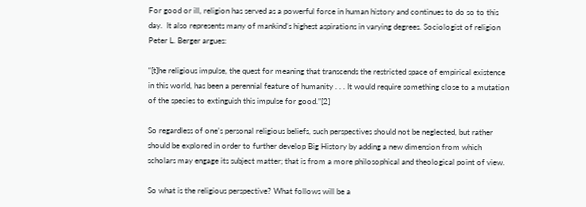For good or ill, religion has served as a powerful force in human history and continues to do so to this day.  It also represents many of mankind’s highest aspirations in varying degrees. Sociologist of religion Peter L. Berger argues:

“[t]he religious impulse, the quest for meaning that transcends the restricted space of empirical existence in this world, has been a perennial feature of humanity . . . It would require something close to a mutation of the species to extinguish this impulse for good.”[2]

So regardless of one’s personal religious beliefs, such perspectives should not be neglected, but rather should be explored in order to further develop Big History by adding a new dimension from which scholars may engage its subject matter; that is from a more philosophical and theological point of view.

So what is the religious perspective? What follows will be a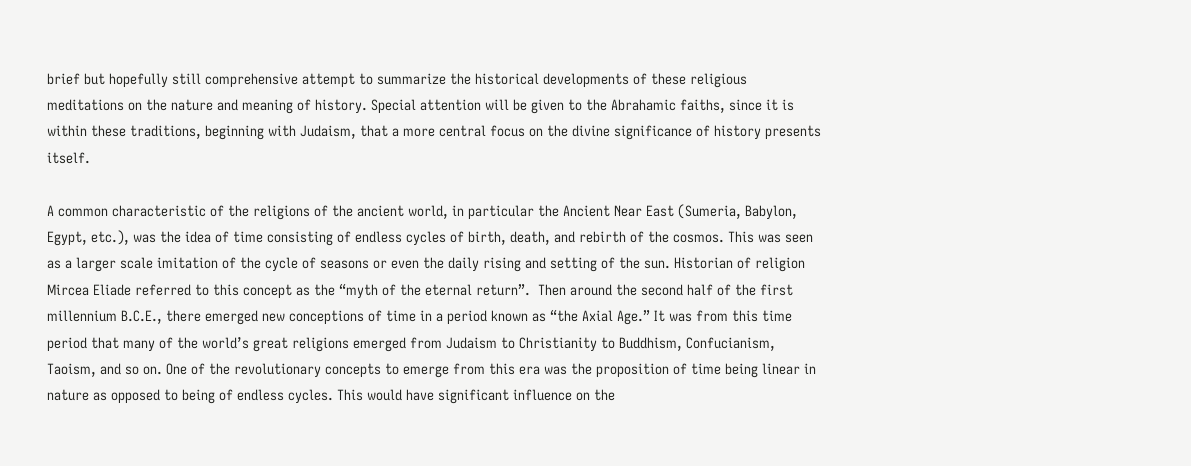brief but hopefully still comprehensive attempt to summarize the historical developments of these religious meditations on the nature and meaning of history. Special attention will be given to the Abrahamic faiths, since it is within these traditions, beginning with Judaism, that a more central focus on the divine significance of history presents itself.

A common characteristic of the religions of the ancient world, in particular the Ancient Near East (Sumeria, Babylon, Egypt, etc.), was the idea of time consisting of endless cycles of birth, death, and rebirth of the cosmos. This was seen as a larger scale imitation of the cycle of seasons or even the daily rising and setting of the sun. Historian of religion Mircea Eliade referred to this concept as the “myth of the eternal return”.  Then around the second half of the first millennium B.C.E., there emerged new conceptions of time in a period known as “the Axial Age.” It was from this time period that many of the world’s great religions emerged from Judaism to Christianity to Buddhism, Confucianism, Taoism, and so on. One of the revolutionary concepts to emerge from this era was the proposition of time being linear in nature as opposed to being of endless cycles. This would have significant influence on the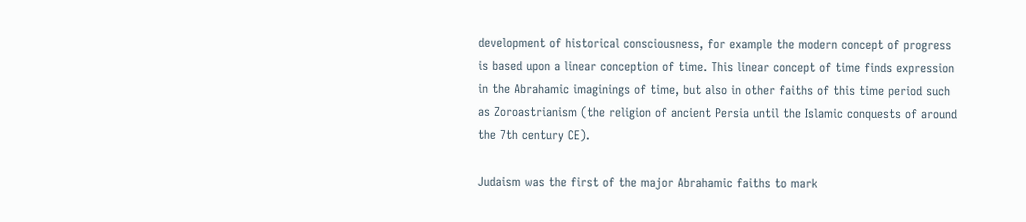development of historical consciousness, for example the modern concept of progress is based upon a linear conception of time. This linear concept of time finds expression in the Abrahamic imaginings of time, but also in other faiths of this time period such as Zoroastrianism (the religion of ancient Persia until the Islamic conquests of around the 7th century CE).

Judaism was the first of the major Abrahamic faiths to mark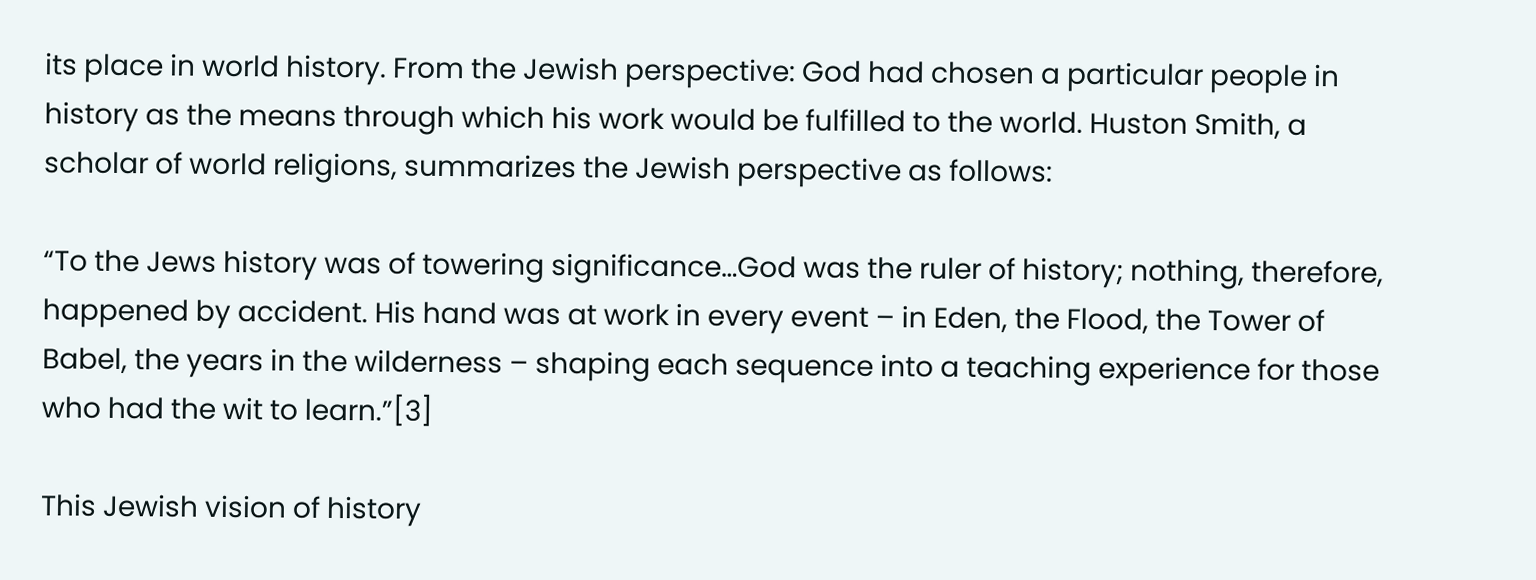its place in world history. From the Jewish perspective: God had chosen a particular people in history as the means through which his work would be fulfilled to the world. Huston Smith, a scholar of world religions, summarizes the Jewish perspective as follows:

“To the Jews history was of towering significance…God was the ruler of history; nothing, therefore, happened by accident. His hand was at work in every event – in Eden, the Flood, the Tower of Babel, the years in the wilderness – shaping each sequence into a teaching experience for those who had the wit to learn.”[3]

This Jewish vision of history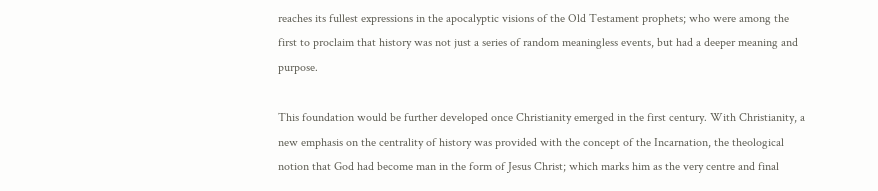reaches its fullest expressions in the apocalyptic visions of the Old Testament prophets; who were among the first to proclaim that history was not just a series of random meaningless events, but had a deeper meaning and purpose.

This foundation would be further developed once Christianity emerged in the first century. With Christianity, a new emphasis on the centrality of history was provided with the concept of the Incarnation, the theological notion that God had become man in the form of Jesus Christ; which marks him as the very centre and final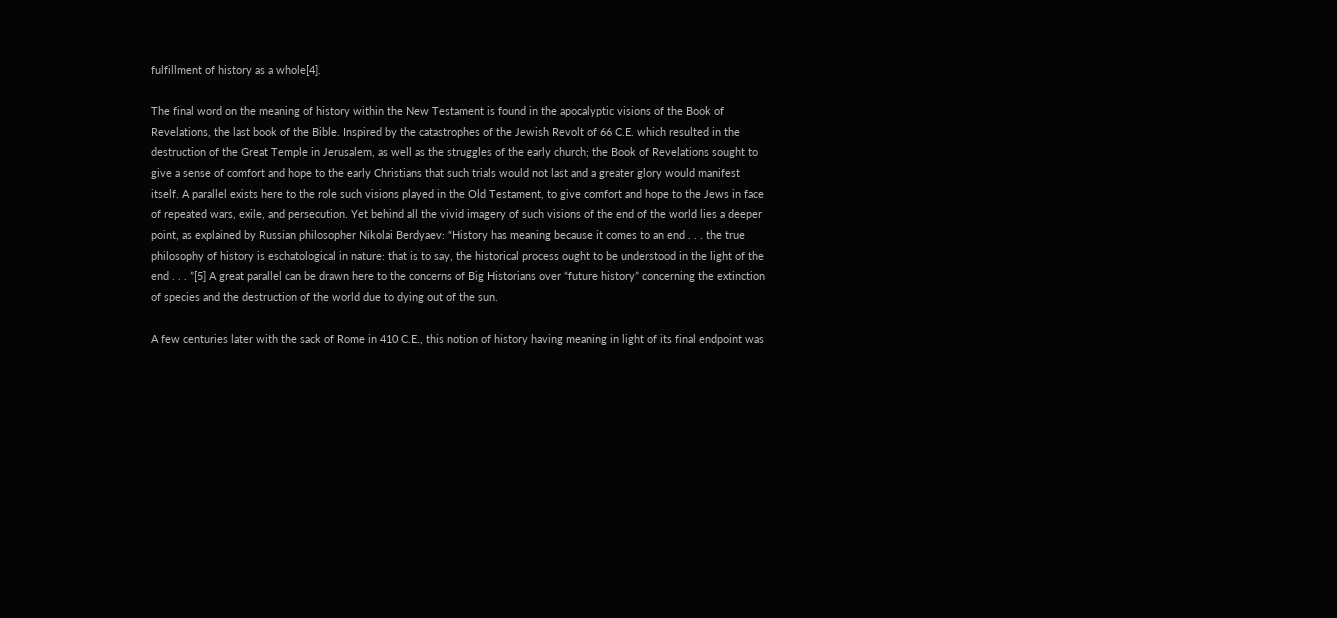fulfillment of history as a whole[4].

The final word on the meaning of history within the New Testament is found in the apocalyptic visions of the Book of Revelations, the last book of the Bible. Inspired by the catastrophes of the Jewish Revolt of 66 C.E. which resulted in the destruction of the Great Temple in Jerusalem, as well as the struggles of the early church; the Book of Revelations sought to give a sense of comfort and hope to the early Christians that such trials would not last and a greater glory would manifest itself. A parallel exists here to the role such visions played in the Old Testament, to give comfort and hope to the Jews in face of repeated wars, exile, and persecution. Yet behind all the vivid imagery of such visions of the end of the world lies a deeper point, as explained by Russian philosopher Nikolai Berdyaev: “History has meaning because it comes to an end . . . the true philosophy of history is eschatological in nature: that is to say, the historical process ought to be understood in the light of the end . . . ”[5] A great parallel can be drawn here to the concerns of Big Historians over “future history” concerning the extinction of species and the destruction of the world due to dying out of the sun.

A few centuries later with the sack of Rome in 410 C.E., this notion of history having meaning in light of its final endpoint was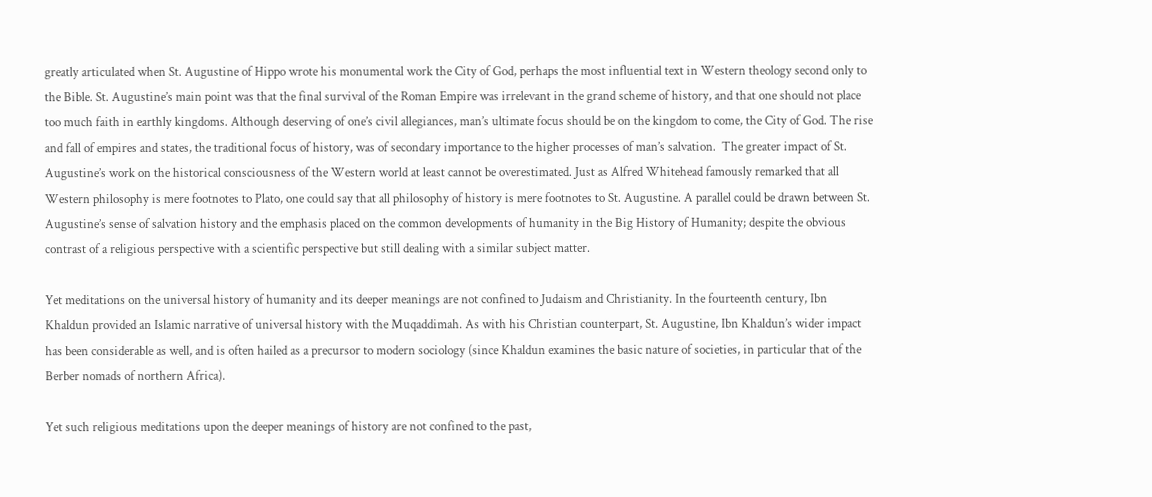greatly articulated when St. Augustine of Hippo wrote his monumental work the City of God, perhaps the most influential text in Western theology second only to the Bible. St. Augustine’s main point was that the final survival of the Roman Empire was irrelevant in the grand scheme of history, and that one should not place too much faith in earthly kingdoms. Although deserving of one’s civil allegiances, man’s ultimate focus should be on the kingdom to come, the City of God. The rise and fall of empires and states, the traditional focus of history, was of secondary importance to the higher processes of man’s salvation.  The greater impact of St. Augustine’s work on the historical consciousness of the Western world at least cannot be overestimated. Just as Alfred Whitehead famously remarked that all Western philosophy is mere footnotes to Plato, one could say that all philosophy of history is mere footnotes to St. Augustine. A parallel could be drawn between St. Augustine’s sense of salvation history and the emphasis placed on the common developments of humanity in the Big History of Humanity; despite the obvious contrast of a religious perspective with a scientific perspective but still dealing with a similar subject matter.

Yet meditations on the universal history of humanity and its deeper meanings are not confined to Judaism and Christianity. In the fourteenth century, Ibn Khaldun provided an Islamic narrative of universal history with the Muqaddimah. As with his Christian counterpart, St. Augustine, Ibn Khaldun’s wider impact has been considerable as well, and is often hailed as a precursor to modern sociology (since Khaldun examines the basic nature of societies, in particular that of the Berber nomads of northern Africa).

Yet such religious meditations upon the deeper meanings of history are not confined to the past,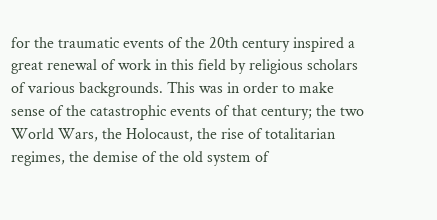for the traumatic events of the 20th century inspired a great renewal of work in this field by religious scholars of various backgrounds. This was in order to make sense of the catastrophic events of that century; the two World Wars, the Holocaust, the rise of totalitarian regimes, the demise of the old system of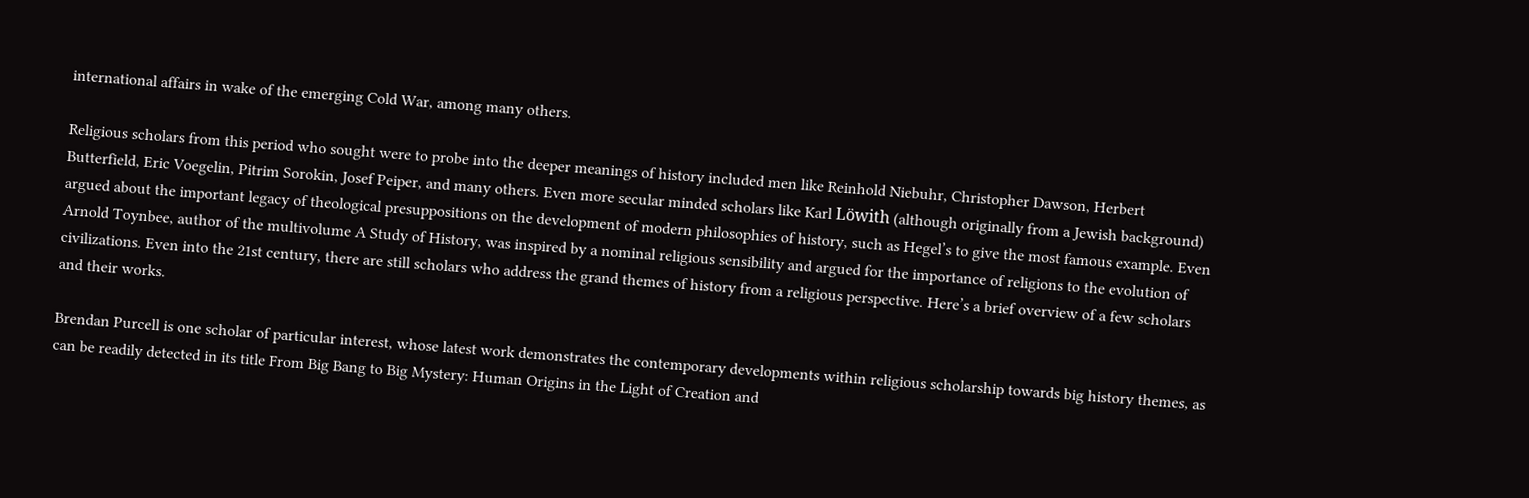international affairs in wake of the emerging Cold War, among many others.

Religious scholars from this period who sought were to probe into the deeper meanings of history included men like Reinhold Niebuhr, Christopher Dawson, Herbert Butterfield, Eric Voegelin, Pitrim Sorokin, Josef Peiper, and many others. Even more secular minded scholars like Karl Löwith (although originally from a Jewish background) argued about the important legacy of theological presuppositions on the development of modern philosophies of history, such as Hegel’s to give the most famous example. Even Arnold Toynbee, author of the multivolume A Study of History, was inspired by a nominal religious sensibility and argued for the importance of religions to the evolution of civilizations. Even into the 21st century, there are still scholars who address the grand themes of history from a religious perspective. Here’s a brief overview of a few scholars and their works.

Brendan Purcell is one scholar of particular interest, whose latest work demonstrates the contemporary developments within religious scholarship towards big history themes, as can be readily detected in its title From Big Bang to Big Mystery: Human Origins in the Light of Creation and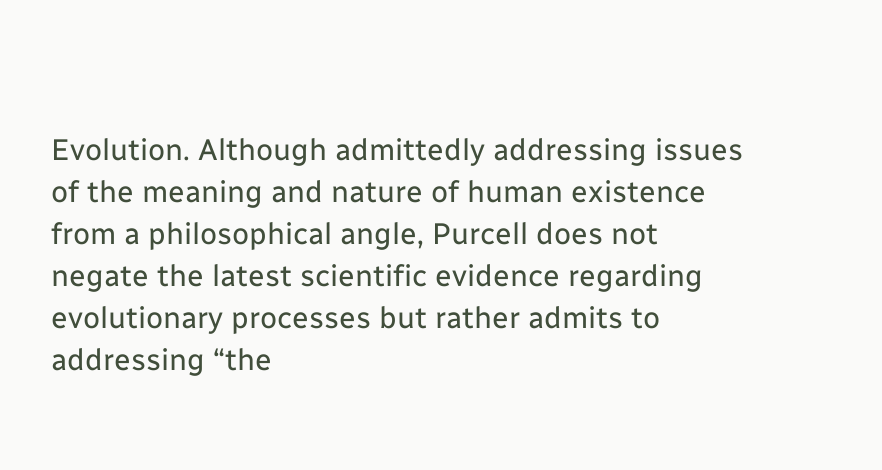Evolution. Although admittedly addressing issues of the meaning and nature of human existence from a philosophical angle, Purcell does not negate the latest scientific evidence regarding evolutionary processes but rather admits to addressing “the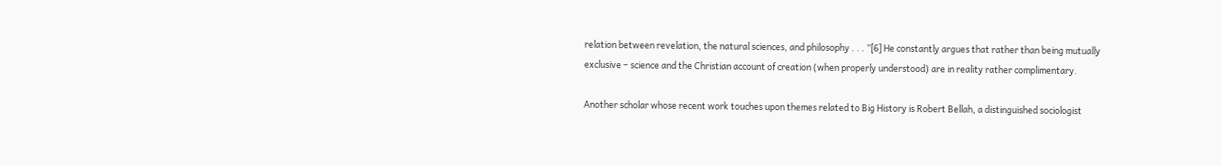relation between revelation, the natural sciences, and philosophy . . . ”[6] He constantly argues that rather than being mutually exclusive – science and the Christian account of creation (when properly understood) are in reality rather complimentary.

Another scholar whose recent work touches upon themes related to Big History is Robert Bellah, a distinguished sociologist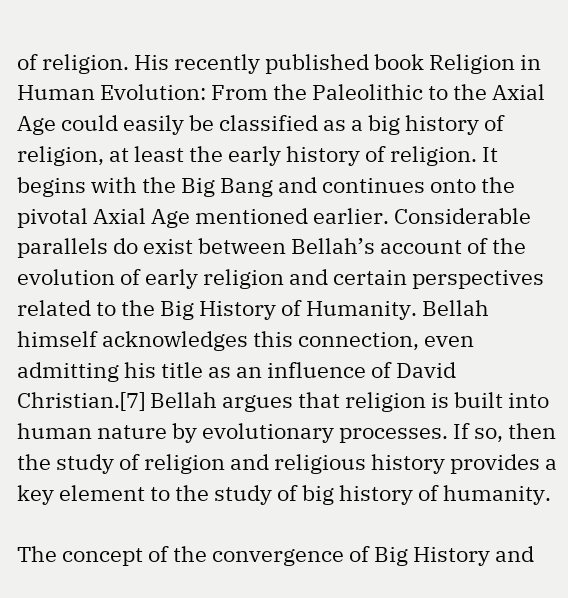of religion. His recently published book Religion in Human Evolution: From the Paleolithic to the Axial Age could easily be classified as a big history of religion, at least the early history of religion. It begins with the Big Bang and continues onto the pivotal Axial Age mentioned earlier. Considerable parallels do exist between Bellah’s account of the evolution of early religion and certain perspectives related to the Big History of Humanity. Bellah himself acknowledges this connection, even admitting his title as an influence of David Christian.[7] Bellah argues that religion is built into human nature by evolutionary processes. If so, then the study of religion and religious history provides a key element to the study of big history of humanity.

The concept of the convergence of Big History and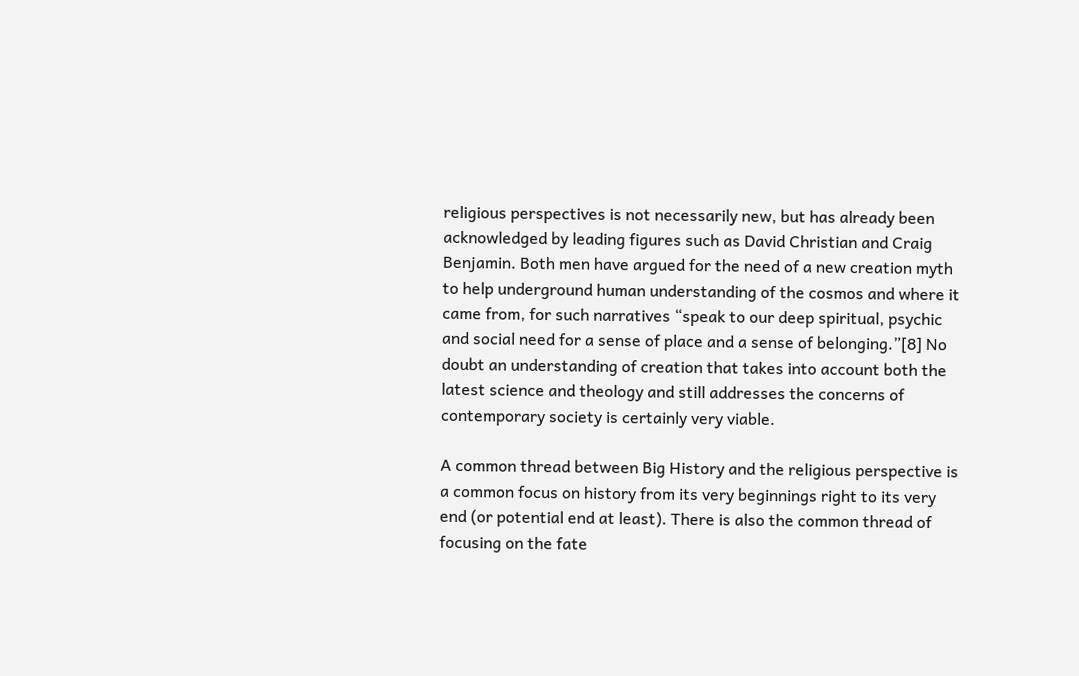religious perspectives is not necessarily new, but has already been acknowledged by leading figures such as David Christian and Craig Benjamin. Both men have argued for the need of a new creation myth to help underground human understanding of the cosmos and where it came from, for such narratives “speak to our deep spiritual, psychic and social need for a sense of place and a sense of belonging.”[8] No doubt an understanding of creation that takes into account both the latest science and theology and still addresses the concerns of contemporary society is certainly very viable.

A common thread between Big History and the religious perspective is a common focus on history from its very beginnings right to its very end (or potential end at least). There is also the common thread of focusing on the fate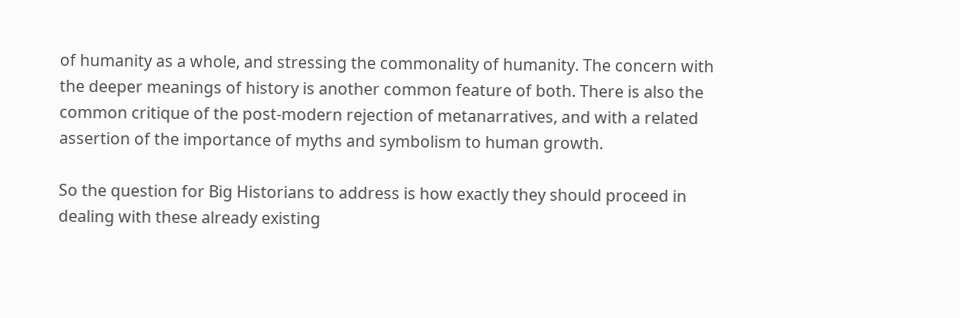of humanity as a whole, and stressing the commonality of humanity. The concern with the deeper meanings of history is another common feature of both. There is also the common critique of the post-modern rejection of metanarratives, and with a related assertion of the importance of myths and symbolism to human growth.

So the question for Big Historians to address is how exactly they should proceed in dealing with these already existing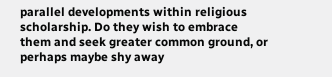parallel developments within religious scholarship. Do they wish to embrace them and seek greater common ground, or perhaps maybe shy away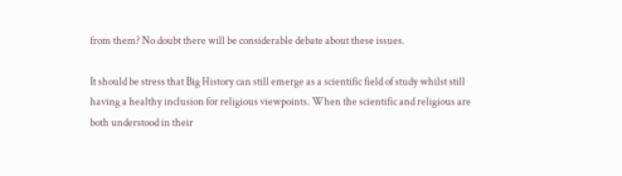from them? No doubt there will be considerable debate about these issues.

It should be stress that Big History can still emerge as a scientific field of study whilst still having a healthy inclusion for religious viewpoints. When the scientific and religious are both understood in their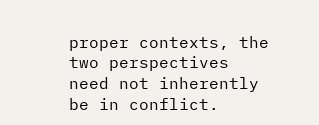proper contexts, the two perspectives need not inherently be in conflict.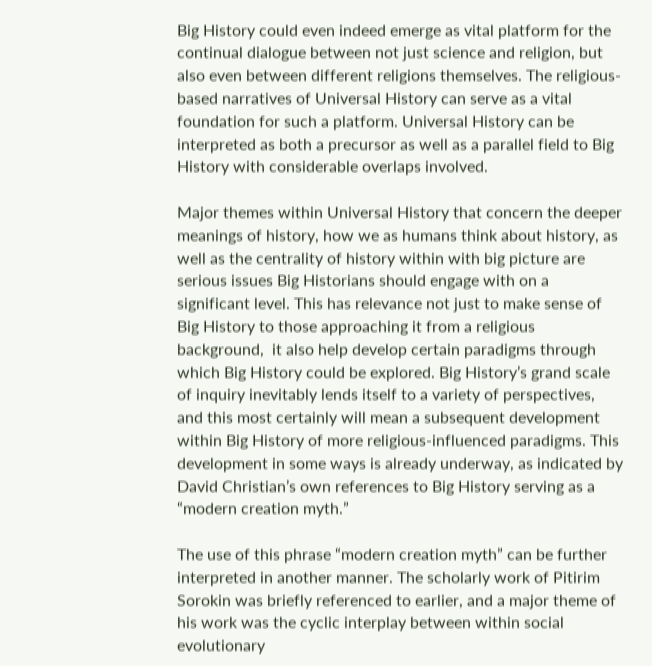Big History could even indeed emerge as vital platform for the continual dialogue between not just science and religion, but also even between different religions themselves. The religious-based narratives of Universal History can serve as a vital foundation for such a platform. Universal History can be interpreted as both a precursor as well as a parallel field to Big History with considerable overlaps involved.

Major themes within Universal History that concern the deeper meanings of history, how we as humans think about history, as well as the centrality of history within with big picture are serious issues Big Historians should engage with on a significant level. This has relevance not just to make sense of Big History to those approaching it from a religious background,  it also help develop certain paradigms through which Big History could be explored. Big History’s grand scale of inquiry inevitably lends itself to a variety of perspectives, and this most certainly will mean a subsequent development within Big History of more religious-influenced paradigms. This development in some ways is already underway, as indicated by David Christian’s own references to Big History serving as a “modern creation myth.”

The use of this phrase “modern creation myth” can be further interpreted in another manner. The scholarly work of Pitirim Sorokin was briefly referenced to earlier, and a major theme of his work was the cyclic interplay between within social evolutionary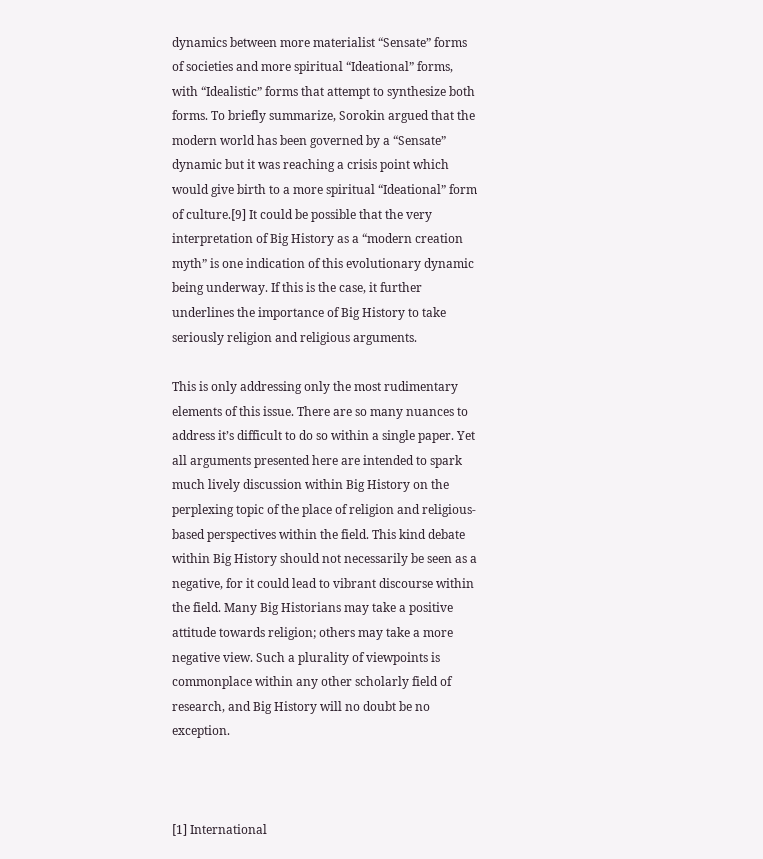dynamics between more materialist “Sensate” forms of societies and more spiritual “Ideational” forms, with “Idealistic” forms that attempt to synthesize both forms. To briefly summarize, Sorokin argued that the modern world has been governed by a “Sensate” dynamic but it was reaching a crisis point which would give birth to a more spiritual “Ideational” form of culture.[9] It could be possible that the very interpretation of Big History as a “modern creation myth” is one indication of this evolutionary dynamic being underway. If this is the case, it further underlines the importance of Big History to take seriously religion and religious arguments.

This is only addressing only the most rudimentary elements of this issue. There are so many nuances to address it’s difficult to do so within a single paper. Yet all arguments presented here are intended to spark much lively discussion within Big History on the perplexing topic of the place of religion and religious-based perspectives within the field. This kind debate within Big History should not necessarily be seen as a negative, for it could lead to vibrant discourse within the field. Many Big Historians may take a positive attitude towards religion; others may take a more negative view. Such a plurality of viewpoints is commonplace within any other scholarly field of research, and Big History will no doubt be no exception.



[1] International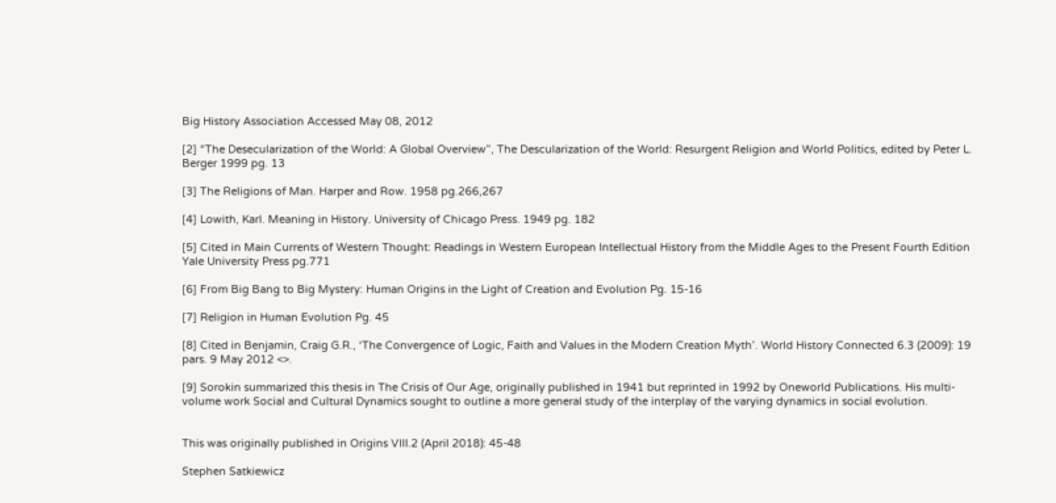Big History Association Accessed May 08, 2012

[2] “The Desecularization of the World: A Global Overview”, The Descularization of the World: Resurgent Religion and World Politics, edited by Peter L. Berger 1999 pg. 13

[3] The Religions of Man. Harper and Row. 1958 pg.266,267

[4] Lowith, Karl. Meaning in History. University of Chicago Press. 1949 pg. 182

[5] Cited in Main Currents of Western Thought: Readings in Western European Intellectual History from the Middle Ages to the Present Fourth Edition Yale University Press pg.771

[6] From Big Bang to Big Mystery: Human Origins in the Light of Creation and Evolution Pg. 15-16

[7] Religion in Human Evolution Pg. 45

[8] Cited in Benjamin, Craig G.R., ‘The Convergence of Logic, Faith and Values in the Modern Creation Myth’. World History Connected 6.3 (2009): 19 pars. 9 May 2012 <>.

[9] Sorokin summarized this thesis in The Crisis of Our Age, originally published in 1941 but reprinted in 1992 by Oneworld Publications. His multi-volume work Social and Cultural Dynamics sought to outline a more general study of the interplay of the varying dynamics in social evolution.


This was originally published in Origins VIII.2 (April 2018): 45-48

Stephen Satkiewicz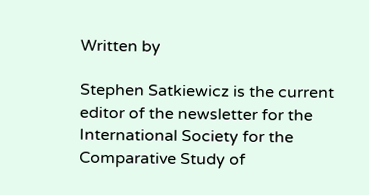Written by

Stephen Satkiewicz is the current editor of the newsletter for the International Society for the Comparative Study of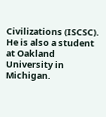Civilizations (ISCSC). He is also a student at Oakland University in Michigan.